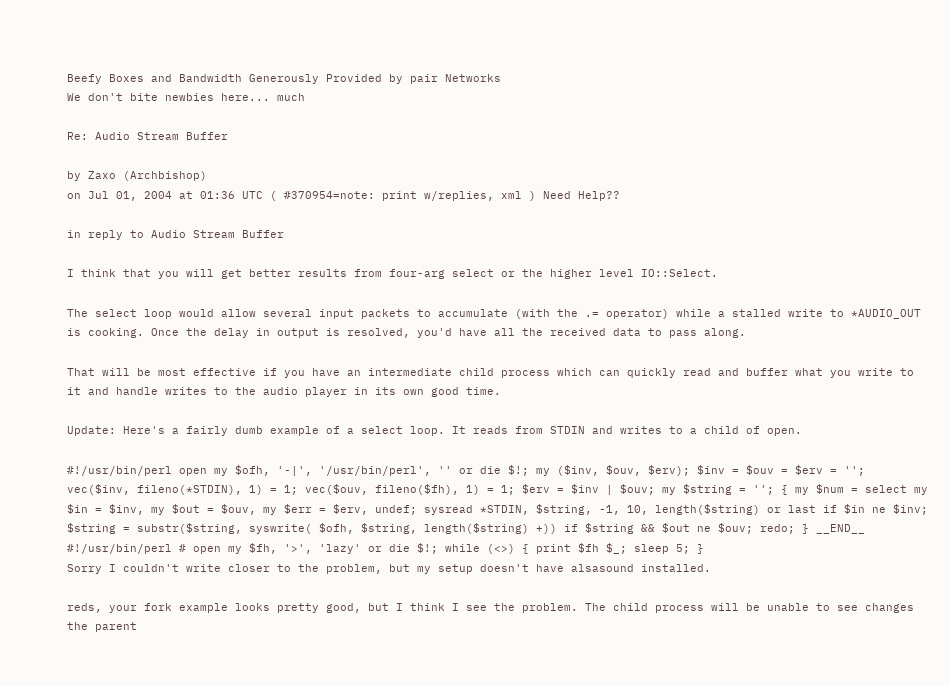Beefy Boxes and Bandwidth Generously Provided by pair Networks
We don't bite newbies here... much

Re: Audio Stream Buffer

by Zaxo (Archbishop)
on Jul 01, 2004 at 01:36 UTC ( #370954=note: print w/replies, xml ) Need Help??

in reply to Audio Stream Buffer

I think that you will get better results from four-arg select or the higher level IO::Select.

The select loop would allow several input packets to accumulate (with the .= operator) while a stalled write to *AUDIO_OUT is cooking. Once the delay in output is resolved, you'd have all the received data to pass along.

That will be most effective if you have an intermediate child process which can quickly read and buffer what you write to it and handle writes to the audio player in its own good time.

Update: Here's a fairly dumb example of a select loop. It reads from STDIN and writes to a child of open.

#!/usr/bin/perl open my $ofh, '-|', '/usr/bin/perl', '' or die $!; my ($inv, $ouv, $erv); $inv = $ouv = $erv = ''; vec($inv, fileno(*STDIN), 1) = 1; vec($ouv, fileno($fh), 1) = 1; $erv = $inv | $ouv; my $string = ''; { my $num = select my $in = $inv, my $out = $ouv, my $err = $erv, undef; sysread *STDIN, $string, -1, 10, length($string) or last if $in ne $inv; $string = substr($string, syswrite( $ofh, $string, length($string) +)) if $string && $out ne $ouv; redo; } __END__ #!/usr/bin/perl # open my $fh, '>', 'lazy' or die $!; while (<>) { print $fh $_; sleep 5; }
Sorry I couldn't write closer to the problem, but my setup doesn't have alsasound installed.

reds, your fork example looks pretty good, but I think I see the problem. The child process will be unable to see changes the parent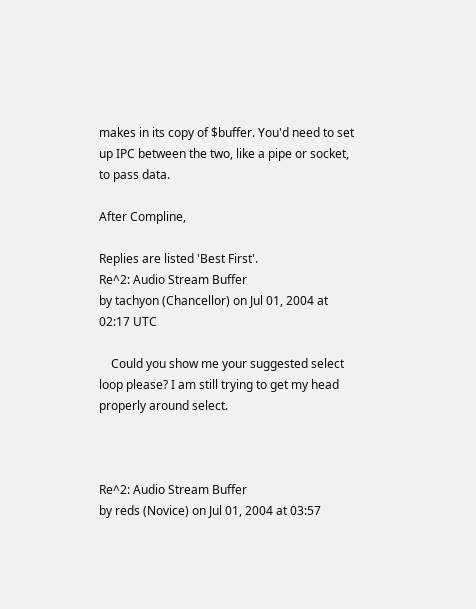makes in its copy of $buffer. You'd need to set up IPC between the two, like a pipe or socket, to pass data.

After Compline,

Replies are listed 'Best First'.
Re^2: Audio Stream Buffer
by tachyon (Chancellor) on Jul 01, 2004 at 02:17 UTC

    Could you show me your suggested select loop please? I am still trying to get my head properly around select.



Re^2: Audio Stream Buffer
by reds (Novice) on Jul 01, 2004 at 03:57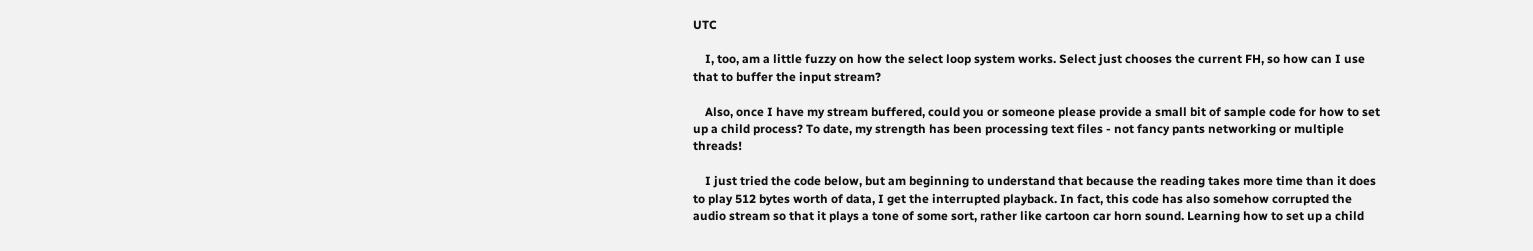UTC

    I, too, am a little fuzzy on how the select loop system works. Select just chooses the current FH, so how can I use that to buffer the input stream?

    Also, once I have my stream buffered, could you or someone please provide a small bit of sample code for how to set up a child process? To date, my strength has been processing text files - not fancy pants networking or multiple threads!

    I just tried the code below, but am beginning to understand that because the reading takes more time than it does to play 512 bytes worth of data, I get the interrupted playback. In fact, this code has also somehow corrupted the audio stream so that it plays a tone of some sort, rather like cartoon car horn sound. Learning how to set up a child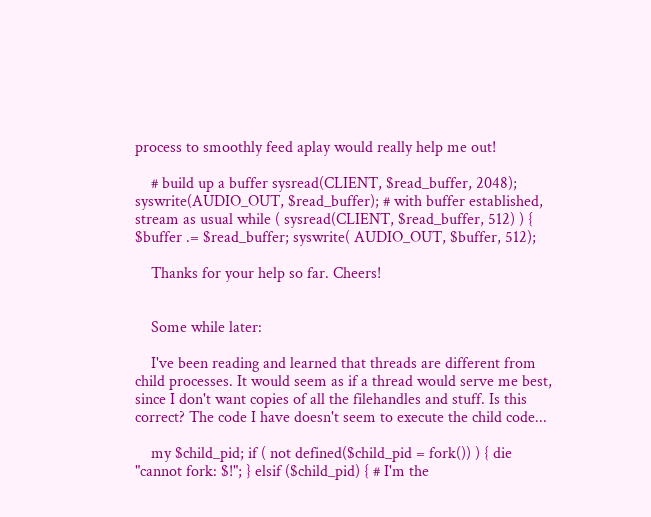process to smoothly feed aplay would really help me out!

    # build up a buffer sysread(CLIENT, $read_buffer, 2048); syswrite(AUDIO_OUT, $read_buffer); # with buffer established, stream as usual while ( sysread(CLIENT, $read_buffer, 512) ) { $buffer .= $read_buffer; syswrite( AUDIO_OUT, $buffer, 512);

    Thanks for your help so far. Cheers!


    Some while later:

    I've been reading and learned that threads are different from child processes. It would seem as if a thread would serve me best, since I don't want copies of all the filehandles and stuff. Is this correct? The code I have doesn't seem to execute the child code...

    my $child_pid; if ( not defined($child_pid = fork()) ) { die "cannot fork: $!"; } elsif ($child_pid) { # I'm the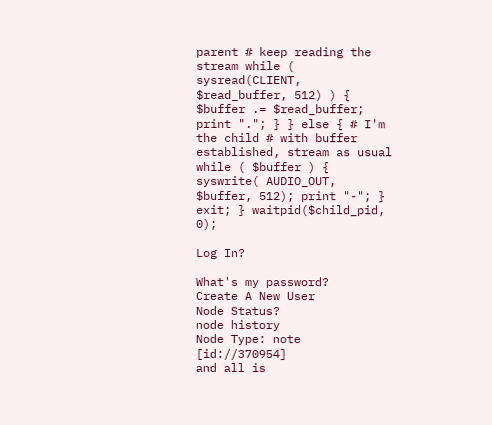parent # keep reading the stream while ( sysread(CLIENT, $read_buffer, 512) ) { $buffer .= $read_buffer; print "."; } } else { # I'm the child # with buffer established, stream as usual while ( $buffer ) { syswrite( AUDIO_OUT, $buffer, 512); print "-"; } exit; } waitpid($child_pid, 0);

Log In?

What's my password?
Create A New User
Node Status?
node history
Node Type: note [id://370954]
and all is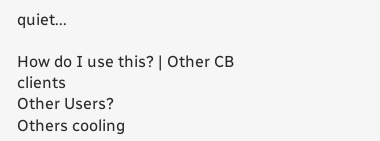quiet...

How do I use this? | Other CB clients
Other Users?
Others cooling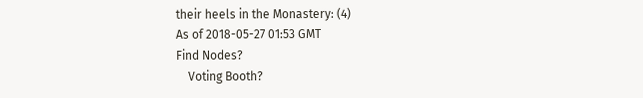their heels in the Monastery: (4)
As of 2018-05-27 01:53 GMT
Find Nodes?
    Voting Booth?